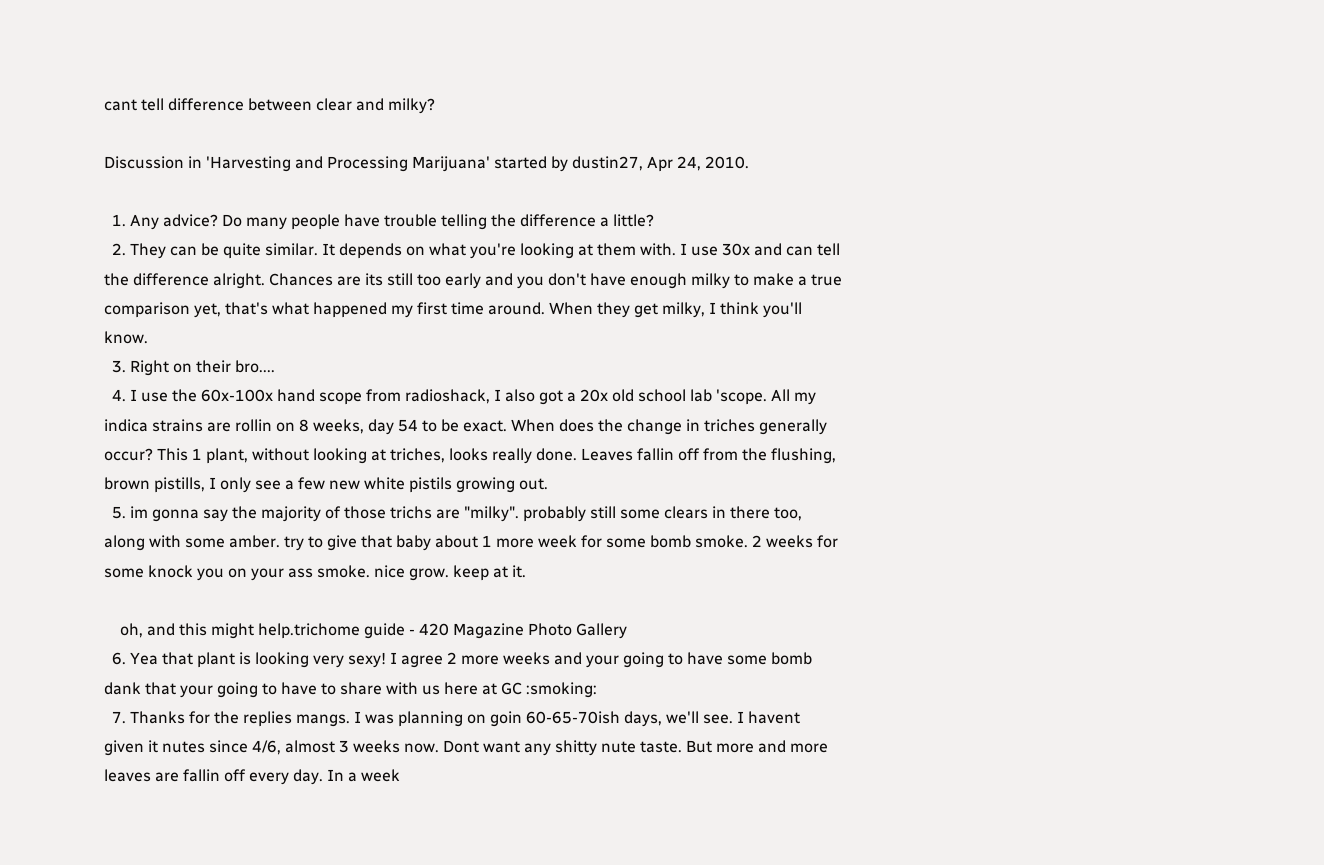cant tell difference between clear and milky?

Discussion in 'Harvesting and Processing Marijuana' started by dustin27, Apr 24, 2010.

  1. Any advice? Do many people have trouble telling the difference a little?
  2. They can be quite similar. It depends on what you're looking at them with. I use 30x and can tell the difference alright. Chances are its still too early and you don't have enough milky to make a true comparison yet, that's what happened my first time around. When they get milky, I think you'll know.
  3. Right on their bro....
  4. I use the 60x-100x hand scope from radioshack, I also got a 20x old school lab 'scope. All my indica strains are rollin on 8 weeks, day 54 to be exact. When does the change in triches generally occur? This 1 plant, without looking at triches, looks really done. Leaves fallin off from the flushing, brown pistills, I only see a few new white pistils growing out.
  5. im gonna say the majority of those trichs are "milky". probably still some clears in there too, along with some amber. try to give that baby about 1 more week for some bomb smoke. 2 weeks for some knock you on your ass smoke. nice grow. keep at it.

    oh, and this might help.trichome guide - 420 Magazine Photo Gallery
  6. Yea that plant is looking very sexy! I agree 2 more weeks and your going to have some bomb dank that your going to have to share with us here at GC :smoking:
  7. Thanks for the replies mangs. I was planning on goin 60-65-70ish days, we'll see. I havent given it nutes since 4/6, almost 3 weeks now. Dont want any shitty nute taste. But more and more leaves are fallin off every day. In a week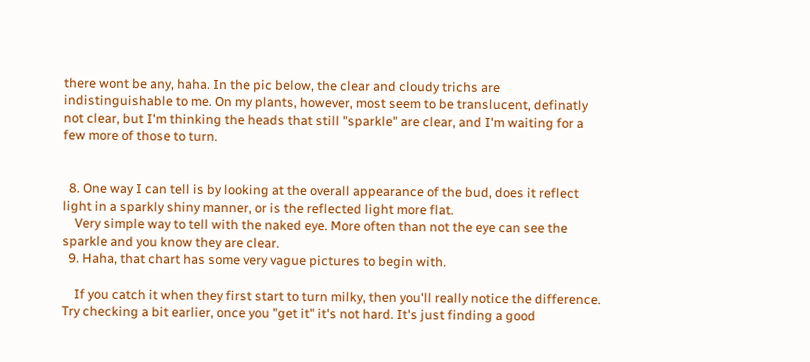there wont be any, haha. In the pic below, the clear and cloudy trichs are indistinguishable to me. On my plants, however, most seem to be translucent, definatly not clear, but I'm thinking the heads that still "sparkle" are clear, and I'm waiting for a few more of those to turn.


  8. One way I can tell is by looking at the overall appearance of the bud, does it reflect light in a sparkly shiny manner, or is the reflected light more flat.
    Very simple way to tell with the naked eye. More often than not the eye can see the sparkle and you know they are clear.
  9. Haha, that chart has some very vague pictures to begin with.

    If you catch it when they first start to turn milky, then you'll really notice the difference. Try checking a bit earlier, once you "get it" it's not hard. It's just finding a good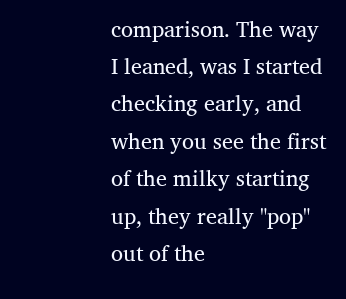comparison. The way I leaned, was I started checking early, and when you see the first of the milky starting up, they really "pop" out of the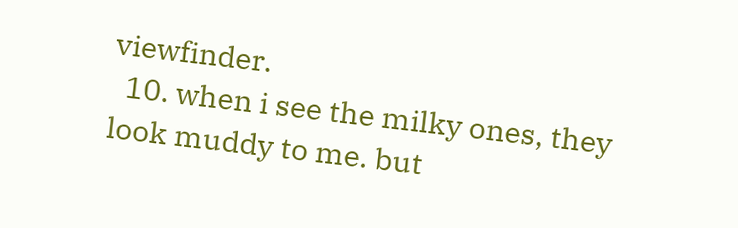viewfinder.
  10. when i see the milky ones, they look muddy to me. but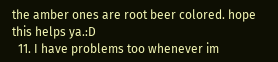the amber ones are root beer colored. hope this helps ya.:D
  11. I have problems too whenever im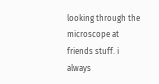looking through the microscope at friends stuff. i always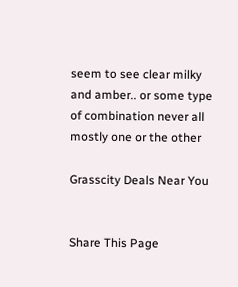seem to see clear milky and amber.. or some type of combination never all mostly one or the other

Grasscity Deals Near You


Share This Page